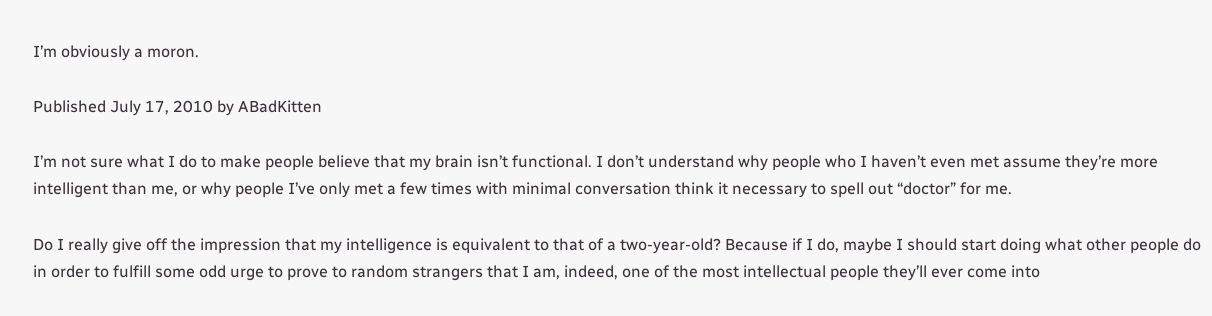I’m obviously a moron.

Published July 17, 2010 by ABadKitten

I’m not sure what I do to make people believe that my brain isn’t functional. I don’t understand why people who I haven’t even met assume they’re more intelligent than me, or why people I’ve only met a few times with minimal conversation think it necessary to spell out “doctor” for me.

Do I really give off the impression that my intelligence is equivalent to that of a two-year-old? Because if I do, maybe I should start doing what other people do in order to fulfill some odd urge to prove to random strangers that I am, indeed, one of the most intellectual people they’ll ever come into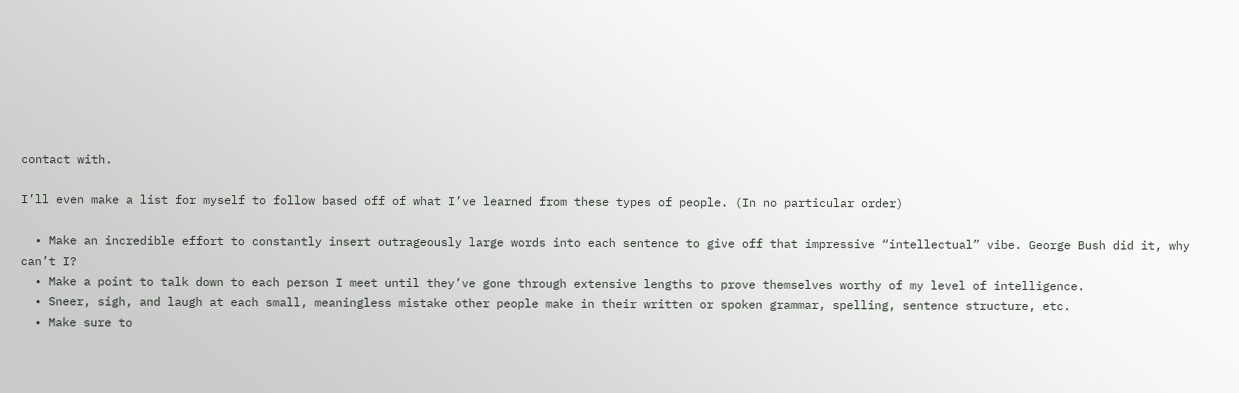contact with.

I’ll even make a list for myself to follow based off of what I’ve learned from these types of people. (In no particular order)

  • Make an incredible effort to constantly insert outrageously large words into each sentence to give off that impressive “intellectual” vibe. George Bush did it, why can’t I?
  • Make a point to talk down to each person I meet until they’ve gone through extensive lengths to prove themselves worthy of my level of intelligence.
  • Sneer, sigh, and laugh at each small, meaningless mistake other people make in their written or spoken grammar, spelling, sentence structure, etc.
  • Make sure to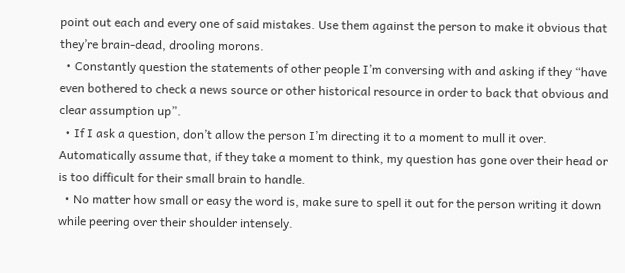point out each and every one of said mistakes. Use them against the person to make it obvious that they’re brain-dead, drooling morons.
  • Constantly question the statements of other people I’m conversing with and asking if they “have even bothered to check a news source or other historical resource in order to back that obvious and clear assumption up”.
  • If I ask a question, don’t allow the person I’m directing it to a moment to mull it over. Automatically assume that, if they take a moment to think, my question has gone over their head or is too difficult for their small brain to handle.
  • No matter how small or easy the word is, make sure to spell it out for the person writing it down while peering over their shoulder intensely.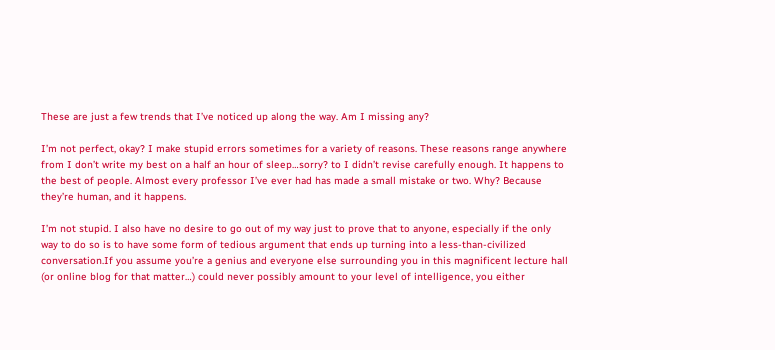These are just a few trends that I’ve noticed up along the way. Am I missing any?

I’m not perfect, okay? I make stupid errors sometimes for a variety of reasons. These reasons range anywhere from I don’t write my best on a half an hour of sleep…sorry? to I didn’t revise carefully enough. It happens to the best of people. Almost every professor I’ve ever had has made a small mistake or two. Why? Because they’re human, and it happens.

I’m not stupid. I also have no desire to go out of my way just to prove that to anyone, especially if the only way to do so is to have some form of tedious argument that ends up turning into a less-than-civilized conversation.If you assume you’re a genius and everyone else surrounding you in this magnificent lecture hall (or online blog for that matter…) could never possibly amount to your level of intelligence, you either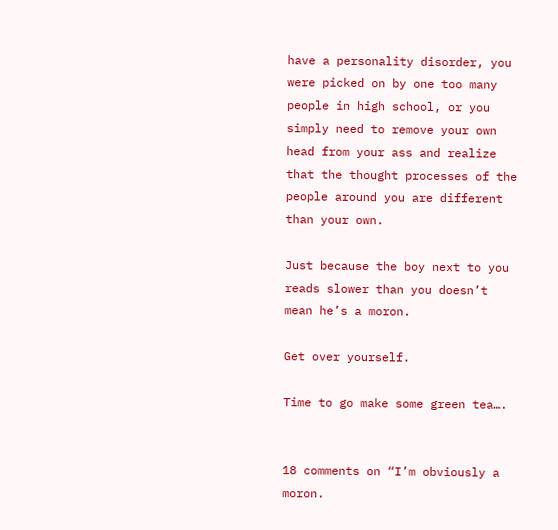have a personality disorder, you were picked on by one too many people in high school, or you simply need to remove your own head from your ass and realize that the thought processes of the people around you are different than your own.

Just because the boy next to you reads slower than you doesn’t mean he’s a moron.

Get over yourself.

Time to go make some green tea….


18 comments on “I’m obviously a moron.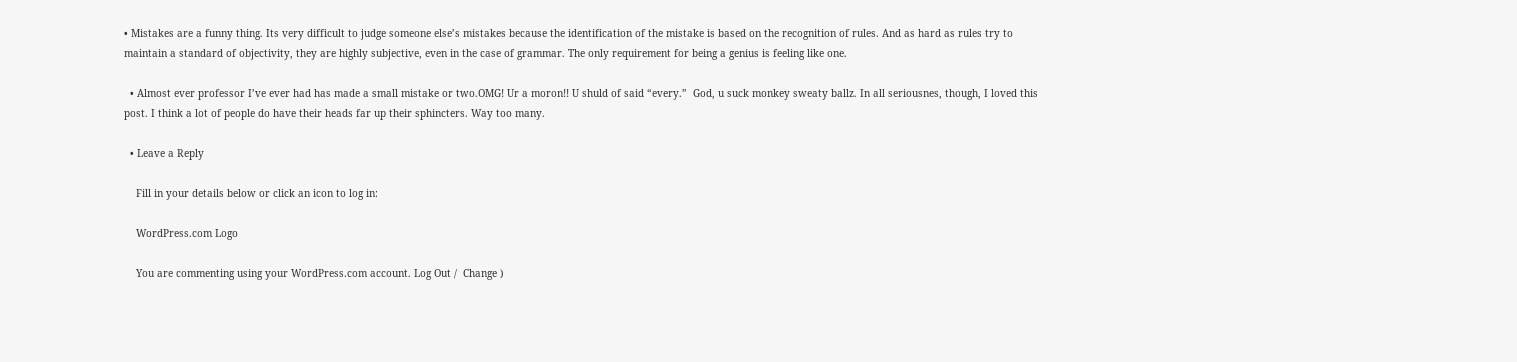• Mistakes are a funny thing. Its very difficult to judge someone else’s mistakes because the identification of the mistake is based on the recognition of rules. And as hard as rules try to maintain a standard of objectivity, they are highly subjective, even in the case of grammar. The only requirement for being a genius is feeling like one.

  • Almost ever professor I’ve ever had has made a small mistake or two.OMG! Ur a moron!! U shuld of said “every.”  God, u suck monkey sweaty ballz. In all seriousnes, though, I loved this post. I think a lot of people do have their heads far up their sphincters. Way too many.

  • Leave a Reply

    Fill in your details below or click an icon to log in:

    WordPress.com Logo

    You are commenting using your WordPress.com account. Log Out /  Change )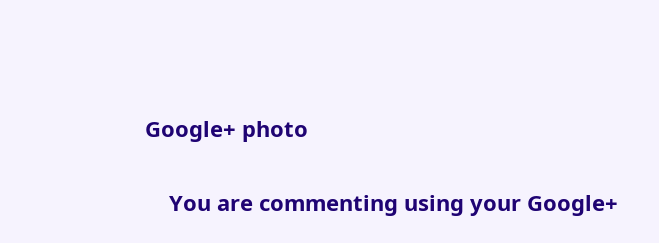Google+ photo

    You are commenting using your Google+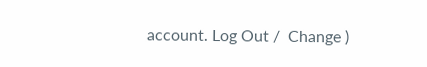account. Log Out /  Change )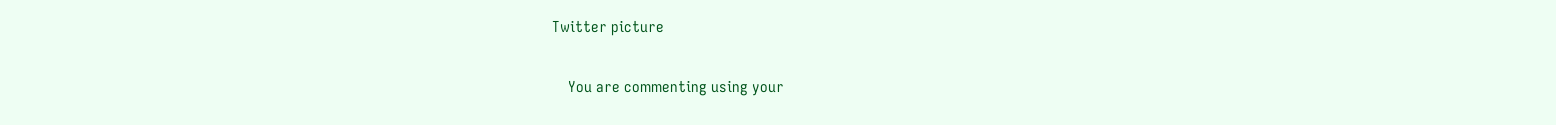Twitter picture

    You are commenting using your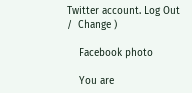Twitter account. Log Out /  Change )

    Facebook photo

    You are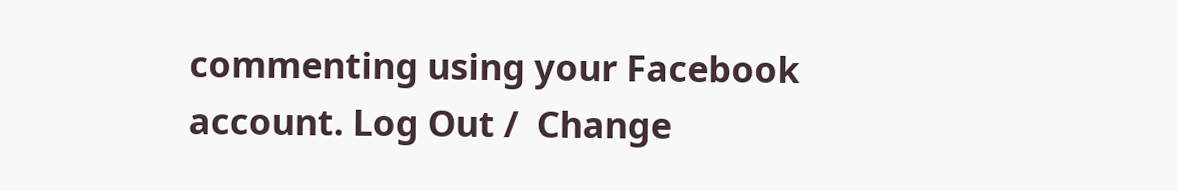commenting using your Facebook account. Log Out /  Change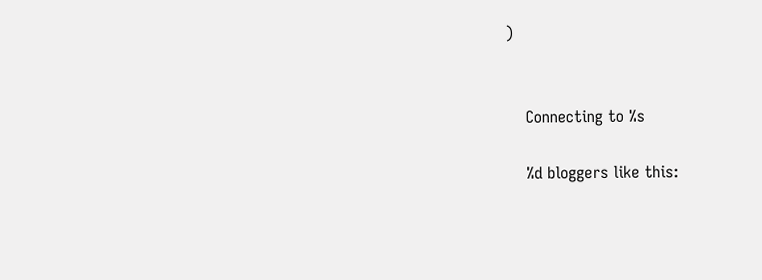)


    Connecting to %s

    %d bloggers like this: